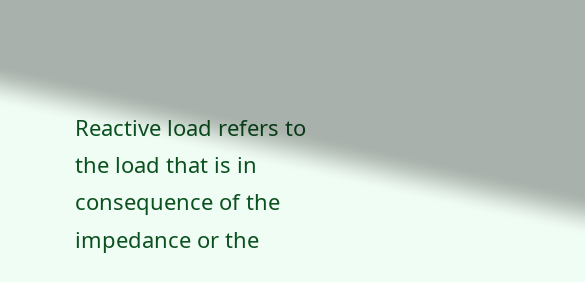Reactive load refers to the load that is in consequence of the impedance or the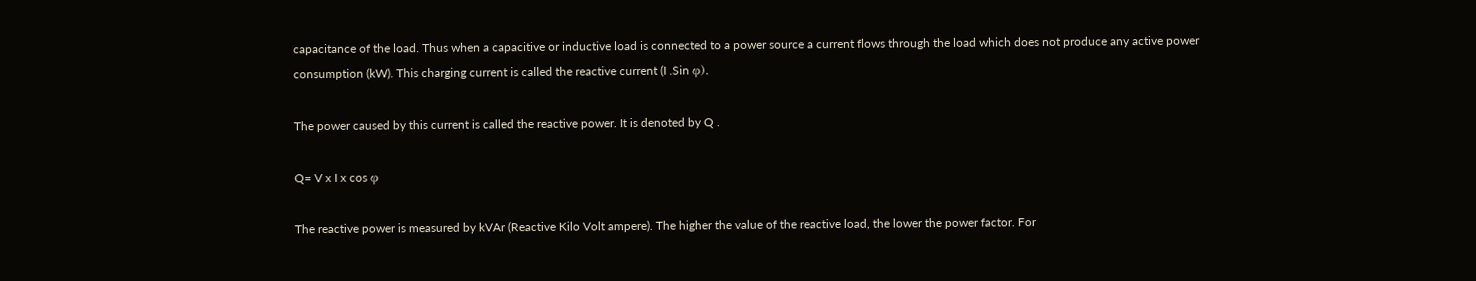capacitance of the load. Thus when a capacitive or inductive load is connected to a power source a current flows through the load which does not produce any active power consumption (kW). This charging current is called the reactive current (I .Sin φ).

The power caused by this current is called the reactive power. It is denoted by Q .

Q= V x I x cos φ

The reactive power is measured by kVAr (Reactive Kilo Volt ampere). The higher the value of the reactive load, the lower the power factor. For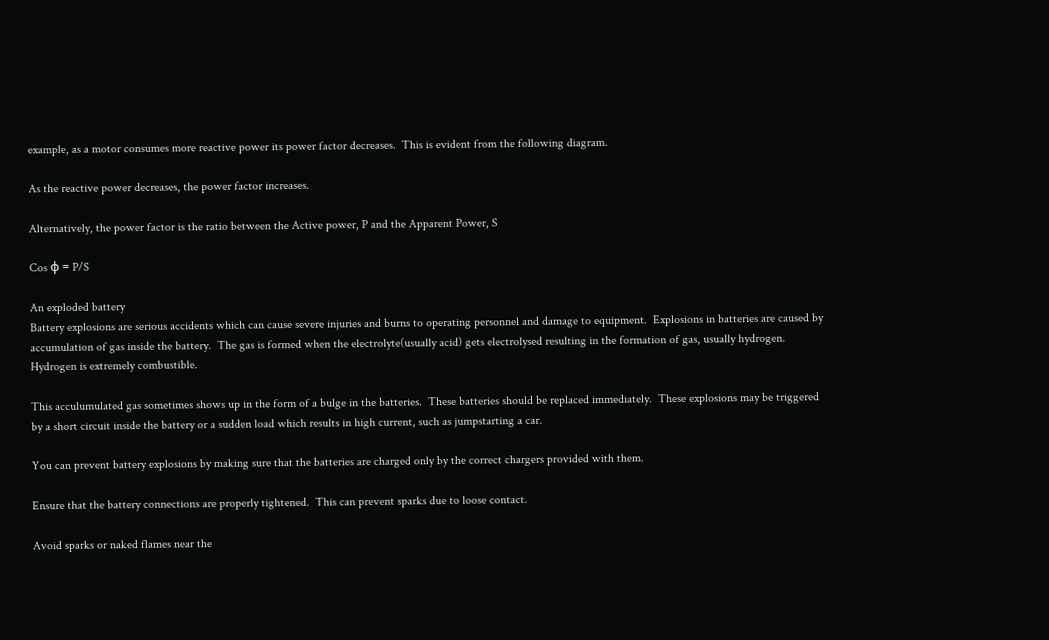example, as a motor consumes more reactive power its power factor decreases.  This is evident from the following diagram.

As the reactive power decreases, the power factor increases.

Alternatively, the power factor is the ratio between the Active power, P and the Apparent Power, S

Cos φ = P/S

An exploded battery
Battery explosions are serious accidents which can cause severe injuries and burns to operating personnel and damage to equipment.  Explosions in batteries are caused by accumulation of gas inside the battery.  The gas is formed when the electrolyte(usually acid) gets electrolysed resulting in the formation of gas, usually hydrogen.  Hydrogen is extremely combustible.

This acculumulated gas sometimes shows up in the form of a bulge in the batteries.  These batteries should be replaced immediately.  These explosions may be triggered by a short circuit inside the battery or a sudden load which results in high current, such as jumpstarting a car.

You can prevent battery explosions by making sure that the batteries are charged only by the correct chargers provided with them.

Ensure that the battery connections are properly tightened.  This can prevent sparks due to loose contact.

Avoid sparks or naked flames near the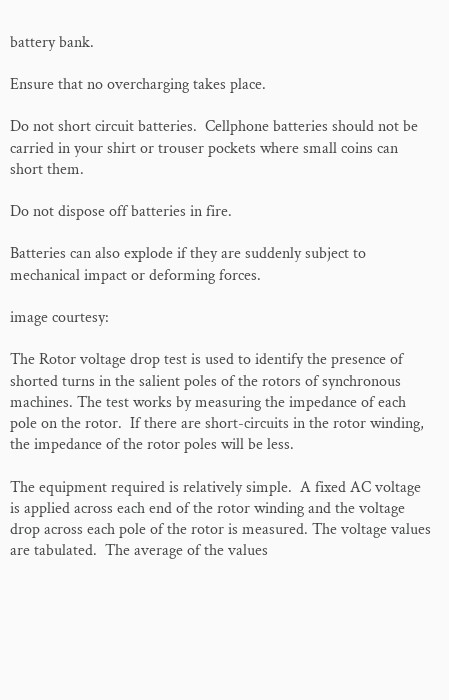battery bank.

Ensure that no overcharging takes place.

Do not short circuit batteries.  Cellphone batteries should not be carried in your shirt or trouser pockets where small coins can short them.

Do not dispose off batteries in fire.

Batteries can also explode if they are suddenly subject to mechanical impact or deforming forces.

image courtesy:

The Rotor voltage drop test is used to identify the presence of shorted turns in the salient poles of the rotors of synchronous machines. The test works by measuring the impedance of each pole on the rotor.  If there are short-circuits in the rotor winding, the impedance of the rotor poles will be less.

The equipment required is relatively simple.  A fixed AC voltage is applied across each end of the rotor winding and the voltage drop across each pole of the rotor is measured. The voltage values are tabulated.  The average of the values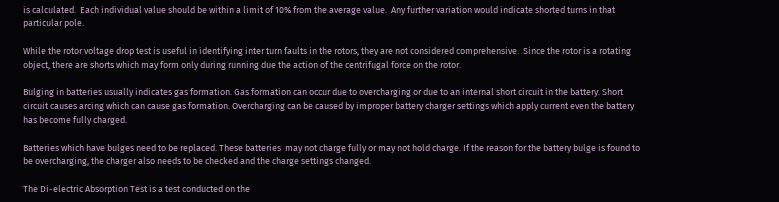is calculated.  Each individual value should be within a limit of 10% from the average value.  Any further variation would indicate shorted turns in that particular pole.

While the rotor voltage drop test is useful in identifying inter turn faults in the rotors, they are not considered comprehensive.  Since the rotor is a rotating object, there are shorts which may form only during running due the action of the centrifugal force on the rotor.

Bulging in batteries usually indicates gas formation. Gas formation can occur due to overcharging or due to an internal short circuit in the battery. Short circuit causes arcing which can cause gas formation. Overcharging can be caused by improper battery charger settings which apply current even the battery has become fully charged.

Batteries which have bulges need to be replaced. These batteries  may not charge fully or may not hold charge. If the reason for the battery bulge is found to be overcharging, the charger also needs to be checked and the charge settings changed.

The Di-electric Absorption Test is a test conducted on the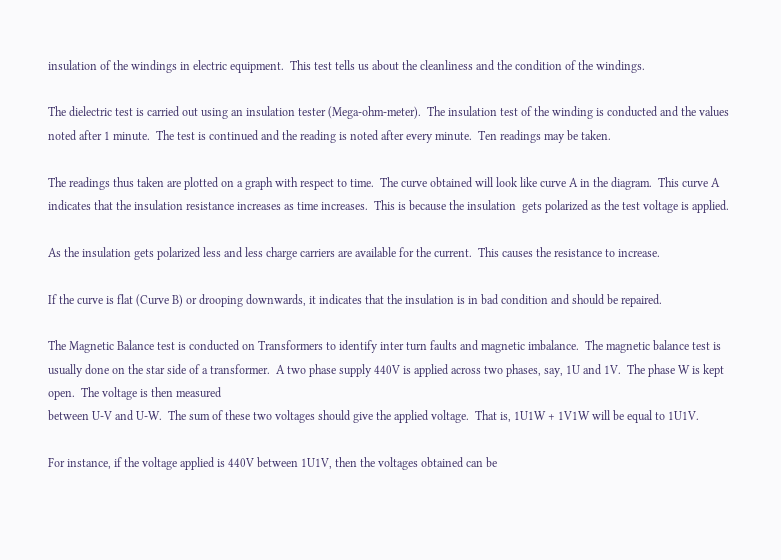insulation of the windings in electric equipment.  This test tells us about the cleanliness and the condition of the windings.

The dielectric test is carried out using an insulation tester (Mega-ohm-meter).  The insulation test of the winding is conducted and the values noted after 1 minute.  The test is continued and the reading is noted after every minute.  Ten readings may be taken.

The readings thus taken are plotted on a graph with respect to time.  The curve obtained will look like curve A in the diagram.  This curve A indicates that the insulation resistance increases as time increases.  This is because the insulation  gets polarized as the test voltage is applied.

As the insulation gets polarized less and less charge carriers are available for the current.  This causes the resistance to increase.

If the curve is flat (Curve B) or drooping downwards, it indicates that the insulation is in bad condition and should be repaired.

The Magnetic Balance test is conducted on Transformers to identify inter turn faults and magnetic imbalance.  The magnetic balance test is usually done on the star side of a transformer.  A two phase supply 440V is applied across two phases, say, 1U and 1V.  The phase W is kept open.  The voltage is then measured
between U-V and U-W.  The sum of these two voltages should give the applied voltage.  That is, 1U1W + 1V1W will be equal to 1U1V.

For instance, if the voltage applied is 440V between 1U1V, then the voltages obtained can be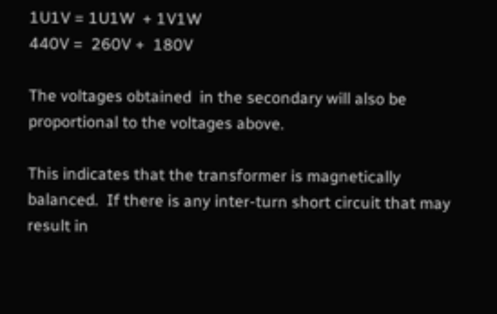1U1V = 1U1W  + 1V1W
440V =  260V +  180V

The voltages obtained  in the secondary will also be proportional to the voltages above.

This indicates that the transformer is magnetically balanced.  If there is any inter-turn short circuit that may result in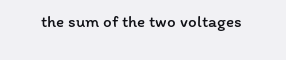the sum of the two voltages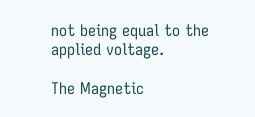not being equal to the applied voltage.

The Magnetic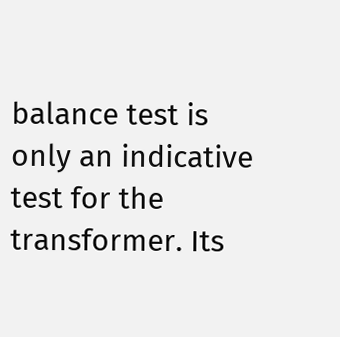balance test is only an indicative test for the transformer. Its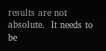results are not absolute.  It needs to be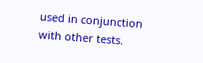used in conjunction with other tests.